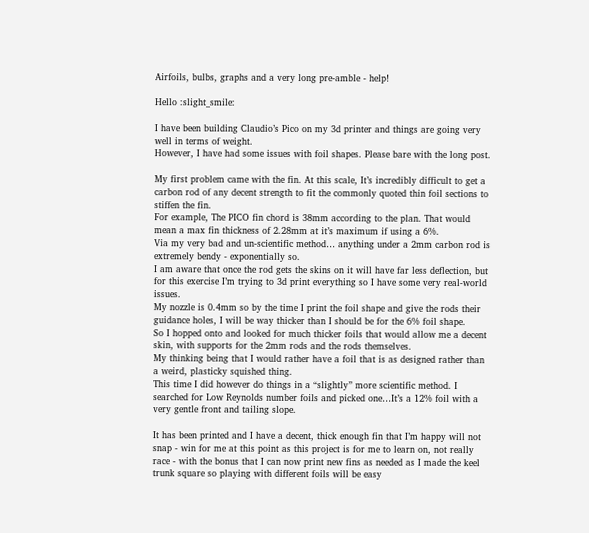Airfoils, bulbs, graphs and a very long pre-amble - help!

Hello :slight_smile:

I have been building Claudio’s Pico on my 3d printer and things are going very well in terms of weight.
However, I have had some issues with foil shapes. Please bare with the long post.

My first problem came with the fin. At this scale, It’s incredibly difficult to get a carbon rod of any decent strength to fit the commonly quoted thin foil sections to stiffen the fin.
For example, The PICO fin chord is 38mm according to the plan. That would mean a max fin thickness of 2.28mm at it’s maximum if using a 6%.
Via my very bad and un-scientific method… anything under a 2mm carbon rod is extremely bendy - exponentially so.
I am aware that once the rod gets the skins on it will have far less deflection, but for this exercise I’m trying to 3d print everything so I have some very real-world issues.
My nozzle is 0.4mm so by the time I print the foil shape and give the rods their guidance holes, I will be way thicker than I should be for the 6% foil shape.
So I hopped onto and looked for much thicker foils that would allow me a decent skin, with supports for the 2mm rods and the rods themselves.
My thinking being that I would rather have a foil that is as designed rather than a weird, plasticky squished thing.
This time I did however do things in a “slightly” more scientific method. I searched for Low Reynolds number foils and picked one…It’s a 12% foil with a very gentle front and tailing slope.

It has been printed and I have a decent, thick enough fin that I’m happy will not snap - win for me at this point as this project is for me to learn on, not really race - with the bonus that I can now print new fins as needed as I made the keel trunk square so playing with different foils will be easy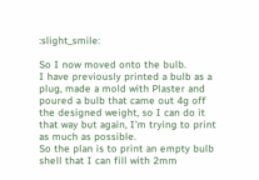:slight_smile:

So I now moved onto the bulb.
I have previously printed a bulb as a plug, made a mold with Plaster and poured a bulb that came out 4g off the designed weight, so I can do it that way but again, I’m trying to print as much as possible.
So the plan is to print an empty bulb shell that I can fill with 2mm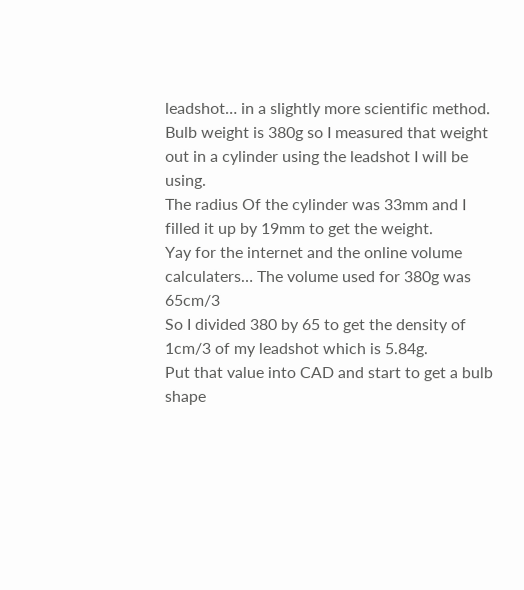leadshot… in a slightly more scientific method.
Bulb weight is 380g so I measured that weight out in a cylinder using the leadshot I will be using.
The radius Of the cylinder was 33mm and I filled it up by 19mm to get the weight.
Yay for the internet and the online volume calculaters… The volume used for 380g was 65cm/3
So I divided 380 by 65 to get the density of 1cm/3 of my leadshot which is 5.84g.
Put that value into CAD and start to get a bulb shape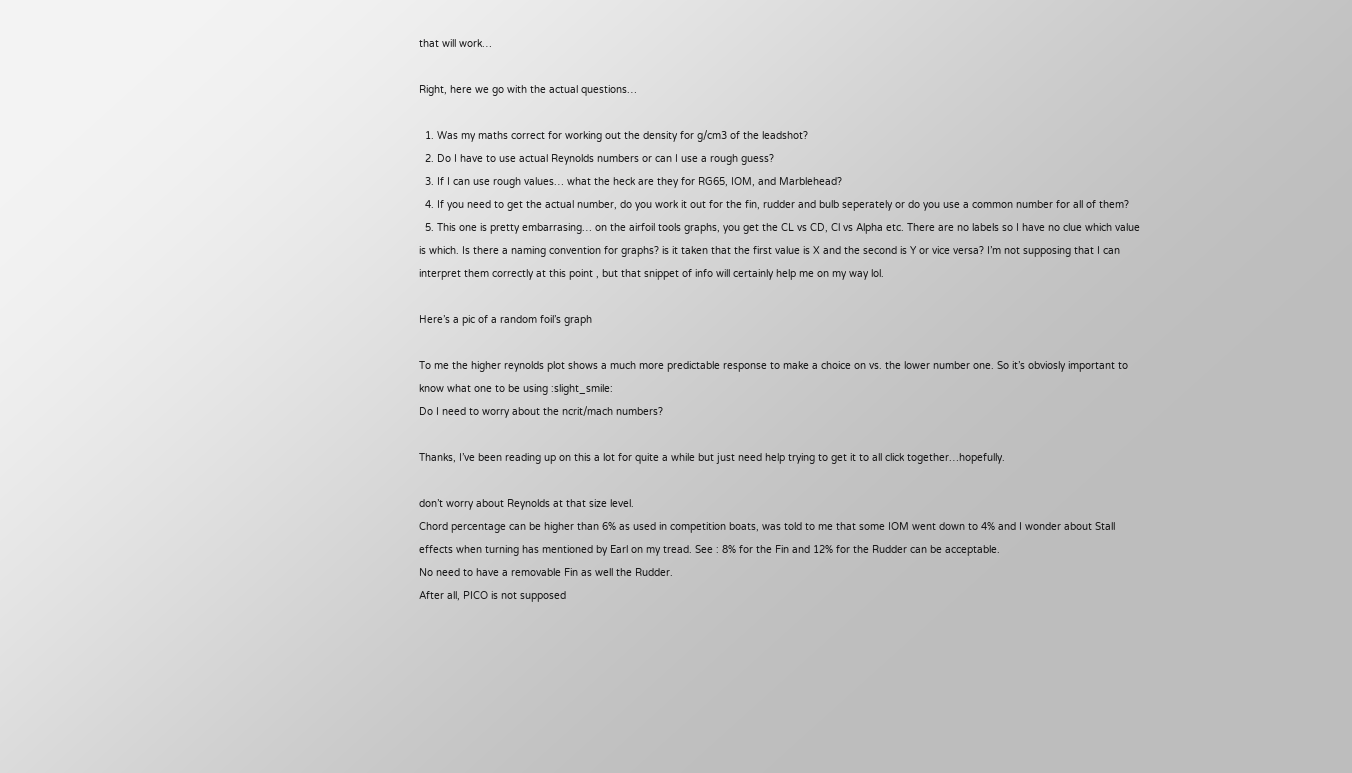that will work…

Right, here we go with the actual questions…

  1. Was my maths correct for working out the density for g/cm3 of the leadshot?
  2. Do I have to use actual Reynolds numbers or can I use a rough guess?
  3. If I can use rough values… what the heck are they for RG65, IOM, and Marblehead?
  4. If you need to get the actual number, do you work it out for the fin, rudder and bulb seperately or do you use a common number for all of them?
  5. This one is pretty embarrasing… on the airfoil tools graphs, you get the CL vs CD, Cl vs Alpha etc. There are no labels so I have no clue which value is which. Is there a naming convention for graphs? is it taken that the first value is X and the second is Y or vice versa? I’m not supposing that I can interpret them correctly at this point , but that snippet of info will certainly help me on my way lol.

Here’s a pic of a random foil’s graph

To me the higher reynolds plot shows a much more predictable response to make a choice on vs. the lower number one. So it’s obviosly important to know what one to be using :slight_smile:
Do I need to worry about the ncrit/mach numbers?

Thanks, I’ve been reading up on this a lot for quite a while but just need help trying to get it to all click together…hopefully.

don’t worry about Reynolds at that size level.
Chord percentage can be higher than 6% as used in competition boats, was told to me that some IOM went down to 4% and I wonder about Stall effects when turning has mentioned by Earl on my tread. See : 8% for the Fin and 12% for the Rudder can be acceptable.
No need to have a removable Fin as well the Rudder.
After all, PICO is not supposed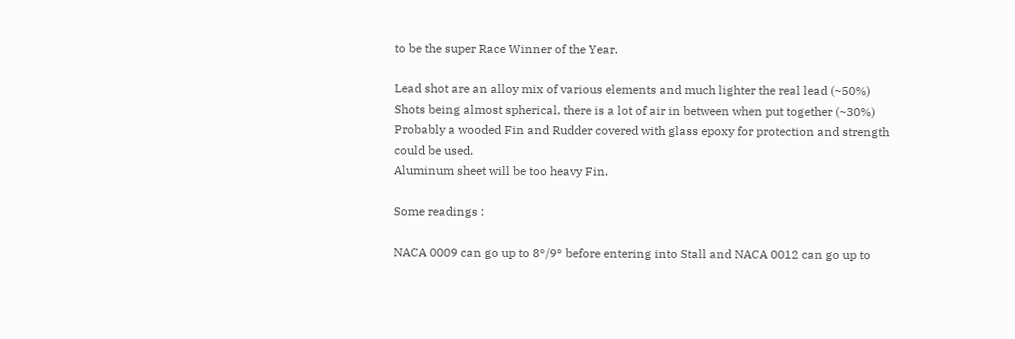to be the super Race Winner of the Year.

Lead shot are an alloy mix of various elements and much lighter the real lead (~50%)
Shots being almost spherical, there is a lot of air in between when put together (~30%)
Probably a wooded Fin and Rudder covered with glass epoxy for protection and strength could be used.
Aluminum sheet will be too heavy Fin.

Some readings :

NACA 0009 can go up to 8°/9° before entering into Stall and NACA 0012 can go up to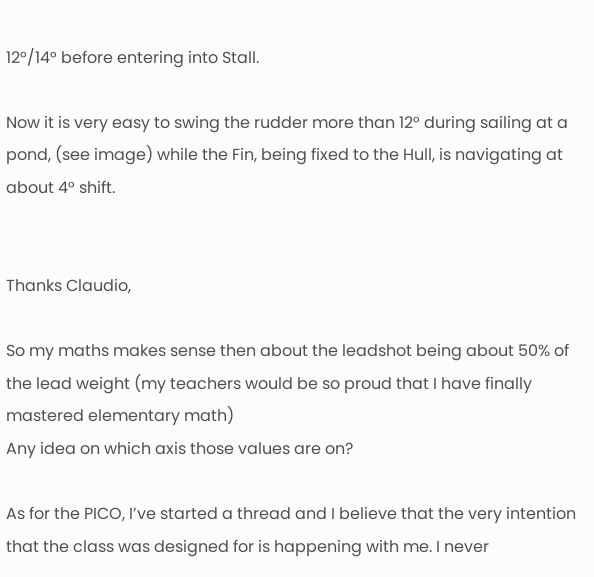12°/14° before entering into Stall.

Now it is very easy to swing the rudder more than 12° during sailing at a pond, (see image) while the Fin, being fixed to the Hull, is navigating at about 4° shift.


Thanks Claudio,

So my maths makes sense then about the leadshot being about 50% of the lead weight (my teachers would be so proud that I have finally mastered elementary math)
Any idea on which axis those values are on?

As for the PICO, I’ve started a thread and I believe that the very intention that the class was designed for is happening with me. I never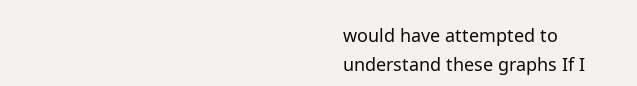would have attempted to understand these graphs If I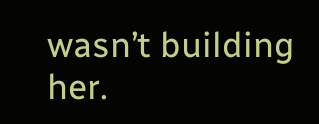wasn’t building her.